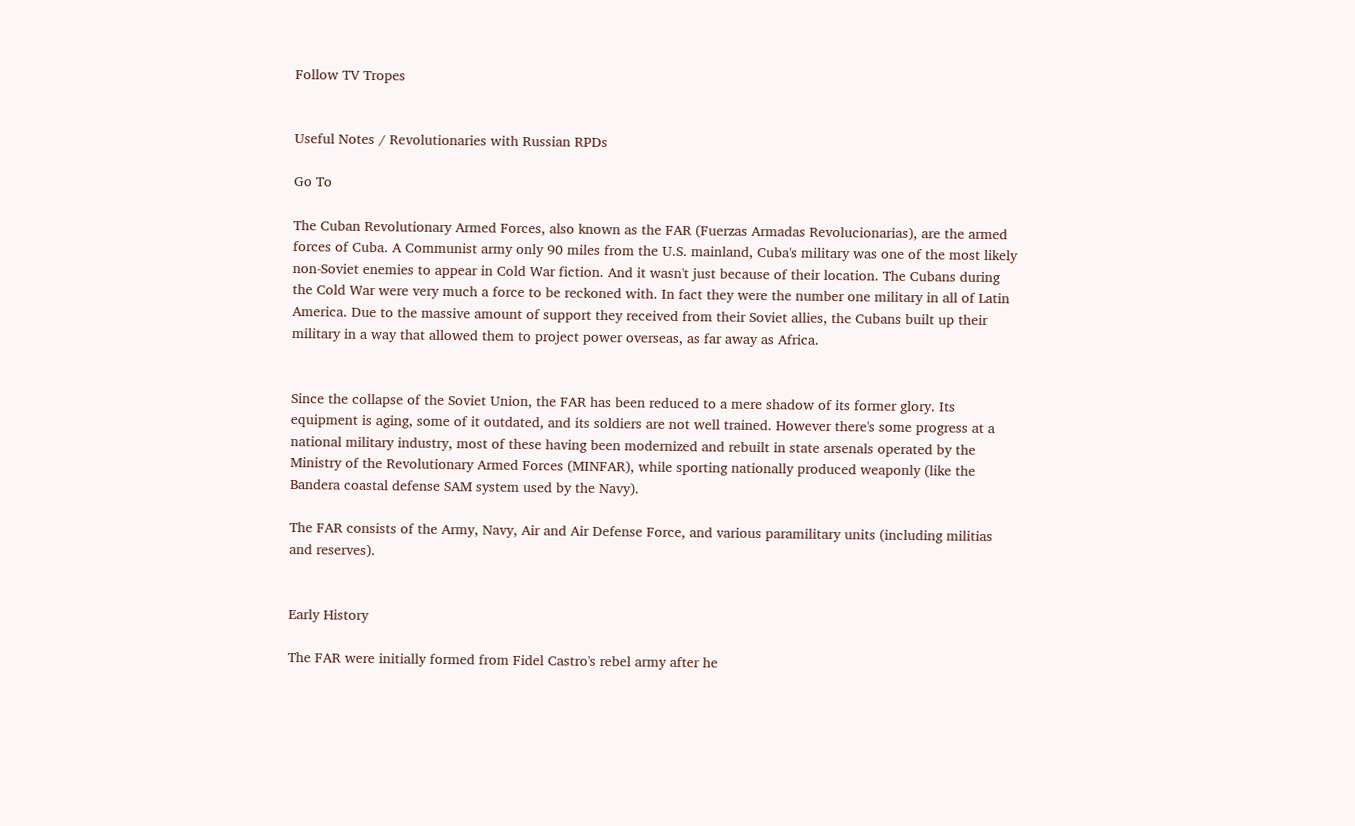Follow TV Tropes


Useful Notes / Revolutionaries with Russian RPDs

Go To

The Cuban Revolutionary Armed Forces, also known as the FAR (Fuerzas Armadas Revolucionarias), are the armed forces of Cuba. A Communist army only 90 miles from the U.S. mainland, Cuba's military was one of the most likely non-Soviet enemies to appear in Cold War fiction. And it wasn't just because of their location. The Cubans during the Cold War were very much a force to be reckoned with. In fact they were the number one military in all of Latin America. Due to the massive amount of support they received from their Soviet allies, the Cubans built up their military in a way that allowed them to project power overseas, as far away as Africa.


Since the collapse of the Soviet Union, the FAR has been reduced to a mere shadow of its former glory. Its equipment is aging, some of it outdated, and its soldiers are not well trained. However there's some progress at a national military industry, most of these having been modernized and rebuilt in state arsenals operated by the Ministry of the Revolutionary Armed Forces (MINFAR), while sporting nationally produced weaponly (like the Bandera coastal defense SAM system used by the Navy).

The FAR consists of the Army, Navy, Air and Air Defense Force, and various paramilitary units (including militias and reserves).


Early History

The FAR were initially formed from Fidel Castro's rebel army after he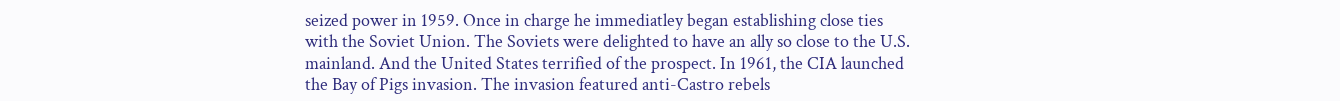seized power in 1959. Once in charge he immediatley began establishing close ties with the Soviet Union. The Soviets were delighted to have an ally so close to the U.S. mainland. And the United States terrified of the prospect. In 1961, the CIA launched the Bay of Pigs invasion. The invasion featured anti-Castro rebels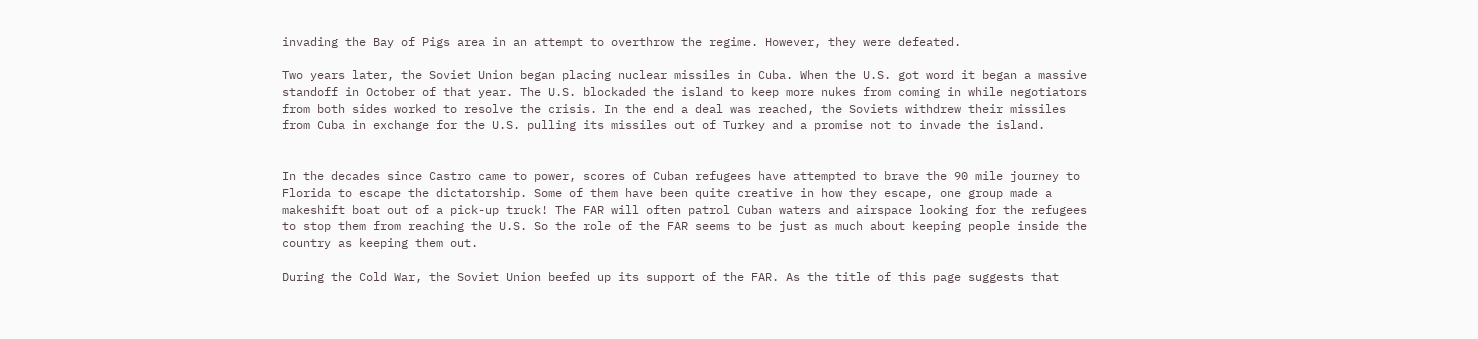invading the Bay of Pigs area in an attempt to overthrow the regime. However, they were defeated.

Two years later, the Soviet Union began placing nuclear missiles in Cuba. When the U.S. got word it began a massive standoff in October of that year. The U.S. blockaded the island to keep more nukes from coming in while negotiators from both sides worked to resolve the crisis. In the end a deal was reached, the Soviets withdrew their missiles from Cuba in exchange for the U.S. pulling its missiles out of Turkey and a promise not to invade the island.


In the decades since Castro came to power, scores of Cuban refugees have attempted to brave the 90 mile journey to Florida to escape the dictatorship. Some of them have been quite creative in how they escape, one group made a makeshift boat out of a pick-up truck! The FAR will often patrol Cuban waters and airspace looking for the refugees to stop them from reaching the U.S. So the role of the FAR seems to be just as much about keeping people inside the country as keeping them out.

During the Cold War, the Soviet Union beefed up its support of the FAR. As the title of this page suggests that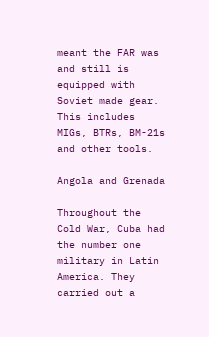meant the FAR was and still is equipped with Soviet made gear. This includes MIGs, BTRs, BM-21s and other tools.

Angola and Grenada

Throughout the Cold War, Cuba had the number one military in Latin America. They carried out a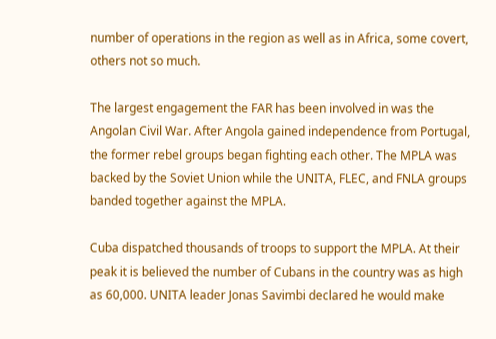number of operations in the region as well as in Africa, some covert, others not so much.

The largest engagement the FAR has been involved in was the Angolan Civil War. After Angola gained independence from Portugal, the former rebel groups began fighting each other. The MPLA was backed by the Soviet Union while the UNITA, FLEC, and FNLA groups banded together against the MPLA.

Cuba dispatched thousands of troops to support the MPLA. At their peak it is believed the number of Cubans in the country was as high as 60,000. UNITA leader Jonas Savimbi declared he would make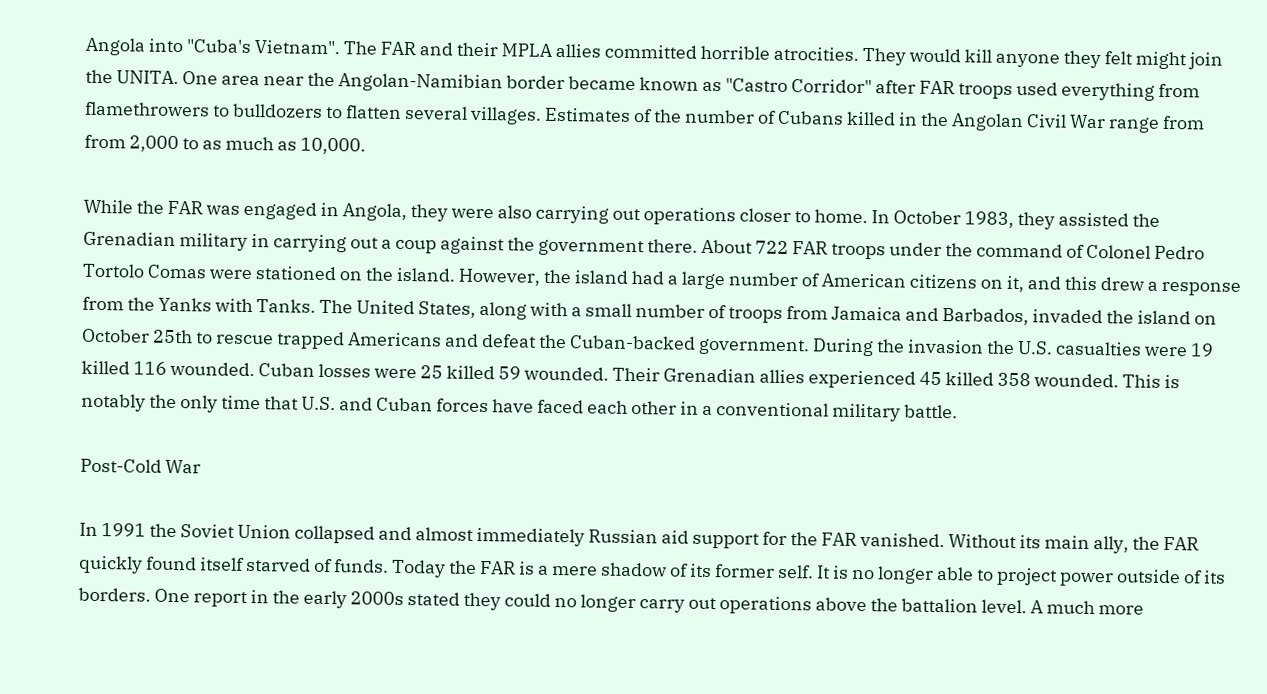Angola into "Cuba's Vietnam". The FAR and their MPLA allies committed horrible atrocities. They would kill anyone they felt might join the UNITA. One area near the Angolan-Namibian border became known as "Castro Corridor" after FAR troops used everything from flamethrowers to bulldozers to flatten several villages. Estimates of the number of Cubans killed in the Angolan Civil War range from from 2,000 to as much as 10,000.

While the FAR was engaged in Angola, they were also carrying out operations closer to home. In October 1983, they assisted the Grenadian military in carrying out a coup against the government there. About 722 FAR troops under the command of Colonel Pedro Tortolo Comas were stationed on the island. However, the island had a large number of American citizens on it, and this drew a response from the Yanks with Tanks. The United States, along with a small number of troops from Jamaica and Barbados, invaded the island on October 25th to rescue trapped Americans and defeat the Cuban-backed government. During the invasion the U.S. casualties were 19 killed 116 wounded. Cuban losses were 25 killed 59 wounded. Their Grenadian allies experienced 45 killed 358 wounded. This is notably the only time that U.S. and Cuban forces have faced each other in a conventional military battle.

Post-Cold War

In 1991 the Soviet Union collapsed and almost immediately Russian aid support for the FAR vanished. Without its main ally, the FAR quickly found itself starved of funds. Today the FAR is a mere shadow of its former self. It is no longer able to project power outside of its borders. One report in the early 2000s stated they could no longer carry out operations above the battalion level. A much more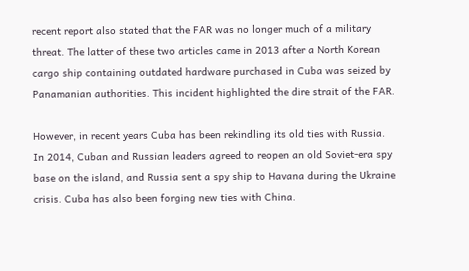recent report also stated that the FAR was no longer much of a military threat. The latter of these two articles came in 2013 after a North Korean cargo ship containing outdated hardware purchased in Cuba was seized by Panamanian authorities. This incident highlighted the dire strait of the FAR.

However, in recent years Cuba has been rekindling its old ties with Russia. In 2014, Cuban and Russian leaders agreed to reopen an old Soviet-era spy base on the island, and Russia sent a spy ship to Havana during the Ukraine crisis. Cuba has also been forging new ties with China.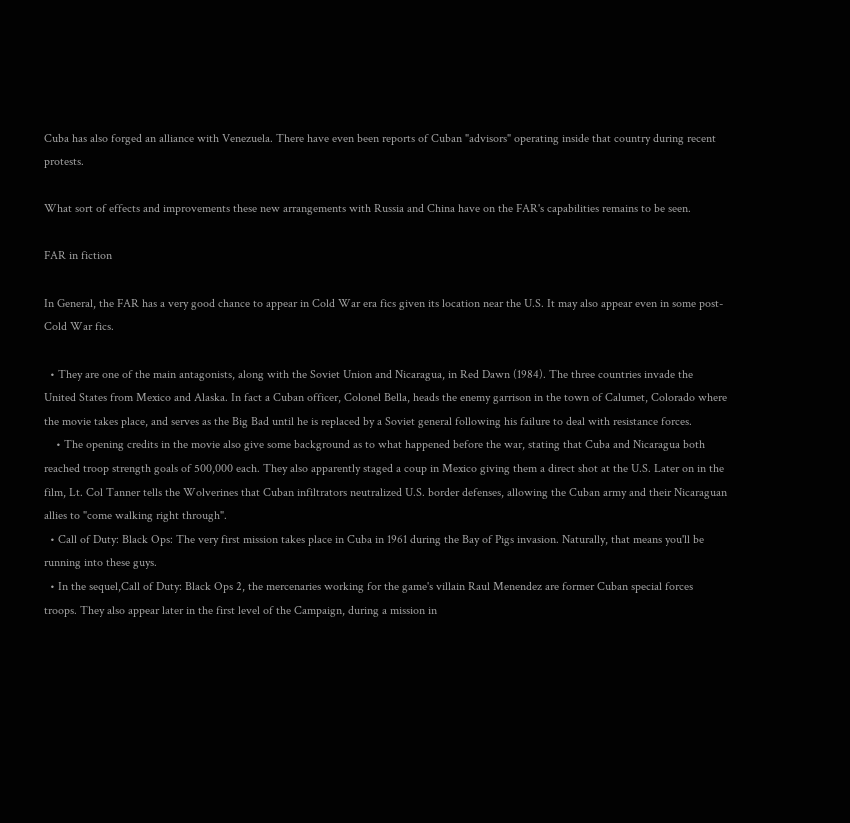Cuba has also forged an alliance with Venezuela. There have even been reports of Cuban "advisors" operating inside that country during recent protests.

What sort of effects and improvements these new arrangements with Russia and China have on the FAR's capabilities remains to be seen.

FAR in fiction

In General, the FAR has a very good chance to appear in Cold War era fics given its location near the U.S. It may also appear even in some post-Cold War fics.

  • They are one of the main antagonists, along with the Soviet Union and Nicaragua, in Red Dawn (1984). The three countries invade the United States from Mexico and Alaska. In fact a Cuban officer, Colonel Bella, heads the enemy garrison in the town of Calumet, Colorado where the movie takes place, and serves as the Big Bad until he is replaced by a Soviet general following his failure to deal with resistance forces.
    • The opening credits in the movie also give some background as to what happened before the war, stating that Cuba and Nicaragua both reached troop strength goals of 500,000 each. They also apparently staged a coup in Mexico giving them a direct shot at the U.S. Later on in the film, Lt. Col Tanner tells the Wolverines that Cuban infiltrators neutralized U.S. border defenses, allowing the Cuban army and their Nicaraguan allies to "come walking right through".
  • Call of Duty: Black Ops: The very first mission takes place in Cuba in 1961 during the Bay of Pigs invasion. Naturally, that means you'll be running into these guys.
  • In the sequel,Call of Duty: Black Ops 2, the mercenaries working for the game's villain Raul Menendez are former Cuban special forces troops. They also appear later in the first level of the Campaign, during a mission in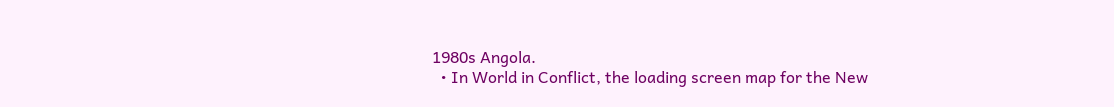1980s Angola.
  • In World in Conflict, the loading screen map for the New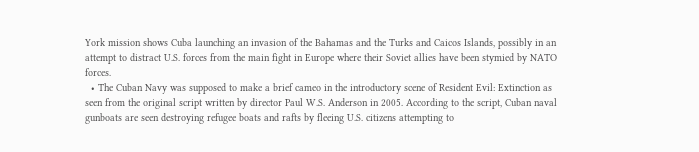York mission shows Cuba launching an invasion of the Bahamas and the Turks and Caicos Islands, possibly in an attempt to distract U.S. forces from the main fight in Europe where their Soviet allies have been stymied by NATO forces.
  • The Cuban Navy was supposed to make a brief cameo in the introductory scene of Resident Evil: Extinction as seen from the original script written by director Paul W.S. Anderson in 2005. According to the script, Cuban naval gunboats are seen destroying refugee boats and rafts by fleeing U.S. citizens attempting to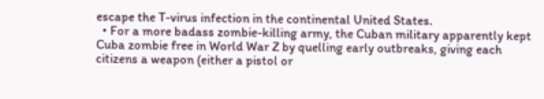escape the T-virus infection in the continental United States.
  • For a more badass zombie-killing army, the Cuban military apparently kept Cuba zombie free in World War Z by quelling early outbreaks, giving each citizens a weapon (either a pistol or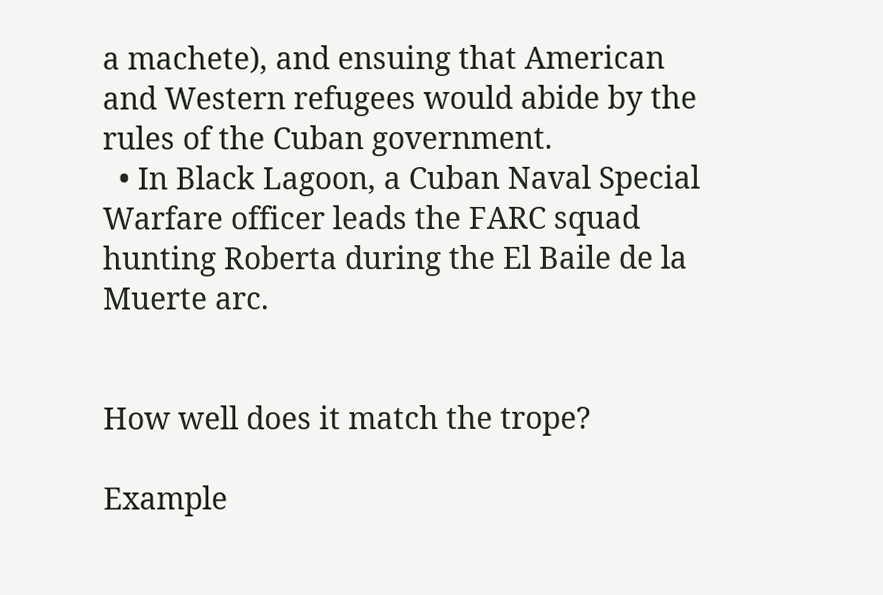a machete), and ensuing that American and Western refugees would abide by the rules of the Cuban government.
  • In Black Lagoon, a Cuban Naval Special Warfare officer leads the FARC squad hunting Roberta during the El Baile de la Muerte arc.


How well does it match the trope?

Example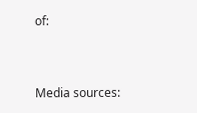of:


Media sources: